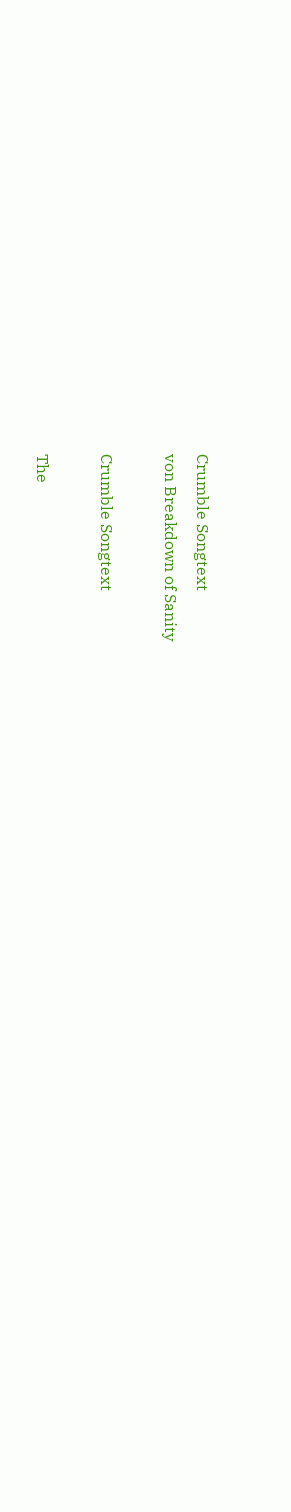Crumble Songtext
von Breakdown of Sanity

Crumble Songtext

The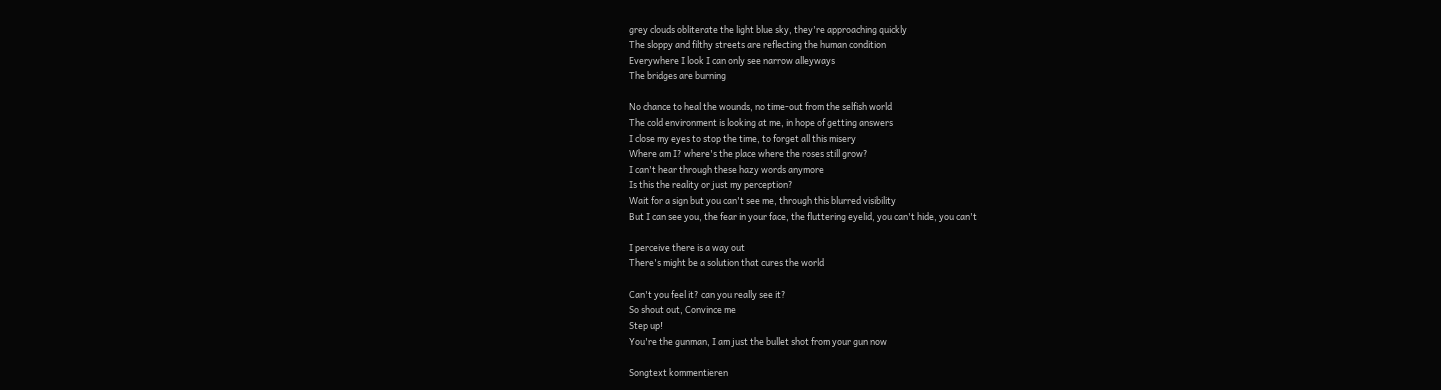grey clouds obliterate the light blue sky, they're approaching quickly
The sloppy and filthy streets are reflecting the human condition
Everywhere I look I can only see narrow alleyways
The bridges are burning

No chance to heal the wounds, no time-out from the selfish world
The cold environment is looking at me, in hope of getting answers
I close my eyes to stop the time, to forget all this misery
Where am I? where's the place where the roses still grow?
I can't hear through these hazy words anymore
Is this the reality or just my perception?
Wait for a sign but you can't see me, through this blurred visibility
But I can see you, the fear in your face, the fluttering eyelid, you can't hide, you can't

I perceive there is a way out
There's might be a solution that cures the world

Can't you feel it? can you really see it?
So shout out, Convince me
Step up!
You're the gunman, I am just the bullet shot from your gun now

Songtext kommentieren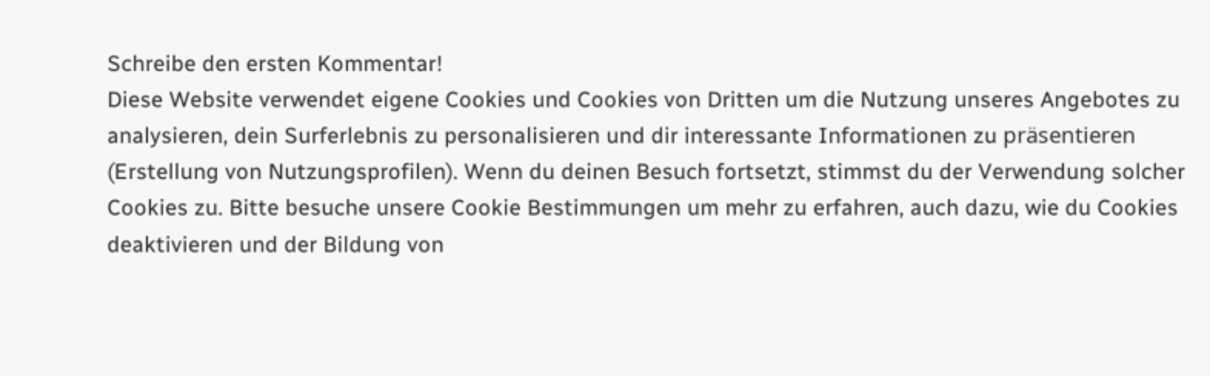Schreibe den ersten Kommentar!
Diese Website verwendet eigene Cookies und Cookies von Dritten um die Nutzung unseres Angebotes zu analysieren, dein Surferlebnis zu personalisieren und dir interessante Informationen zu präsentieren (Erstellung von Nutzungsprofilen). Wenn du deinen Besuch fortsetzt, stimmst du der Verwendung solcher Cookies zu. Bitte besuche unsere Cookie Bestimmungen um mehr zu erfahren, auch dazu, wie du Cookies deaktivieren und der Bildung von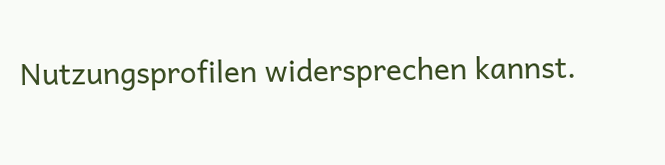Nutzungsprofilen widersprechen kannst.